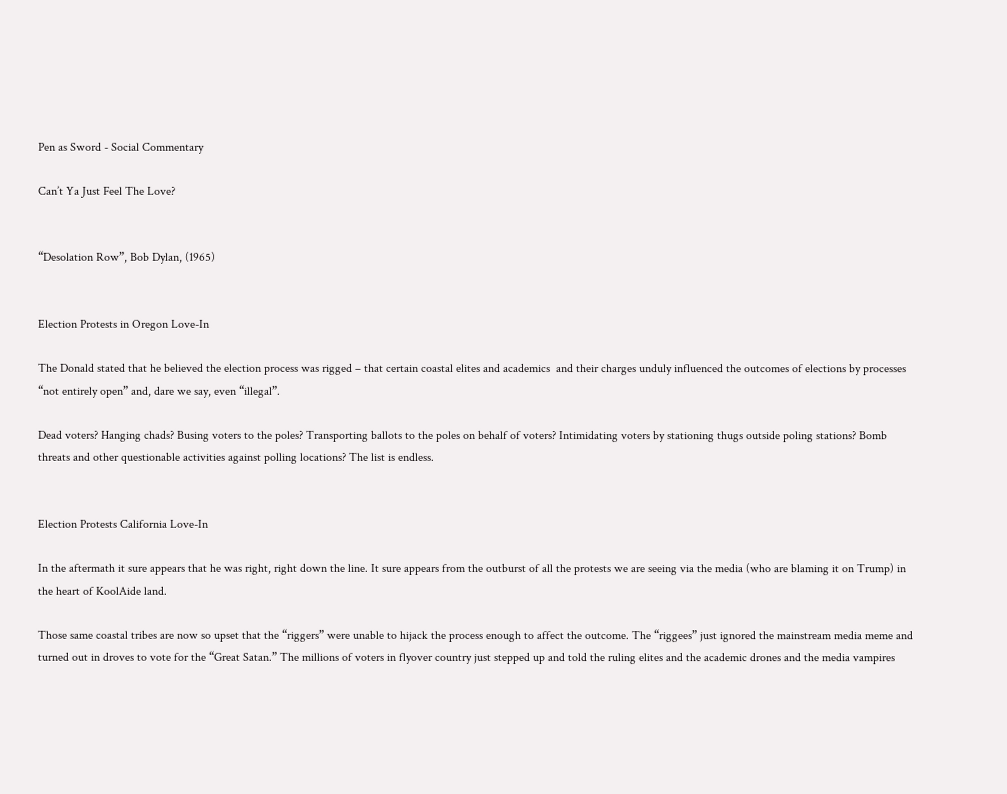Pen as Sword - Social Commentary

Can’t Ya Just Feel The Love?


“Desolation Row”, Bob Dylan, (1965)


Election Protests in Oregon Love-In

The Donald stated that he believed the election process was rigged – that certain coastal elites and academics  and their charges unduly influenced the outcomes of elections by processes “not entirely open” and, dare we say, even “illegal”.

Dead voters? Hanging chads? Busing voters to the poles? Transporting ballots to the poles on behalf of voters? Intimidating voters by stationing thugs outside poling stations? Bomb threats and other questionable activities against polling locations? The list is endless.


Election Protests California Love-In

In the aftermath it sure appears that he was right, right down the line. It sure appears from the outburst of all the protests we are seeing via the media (who are blaming it on Trump) in the heart of KoolAide land.

Those same coastal tribes are now so upset that the “riggers” were unable to hijack the process enough to affect the outcome. The “riggees” just ignored the mainstream media meme and turned out in droves to vote for the “Great Satan.” The millions of voters in flyover country just stepped up and told the ruling elites and the academic drones and the media vampires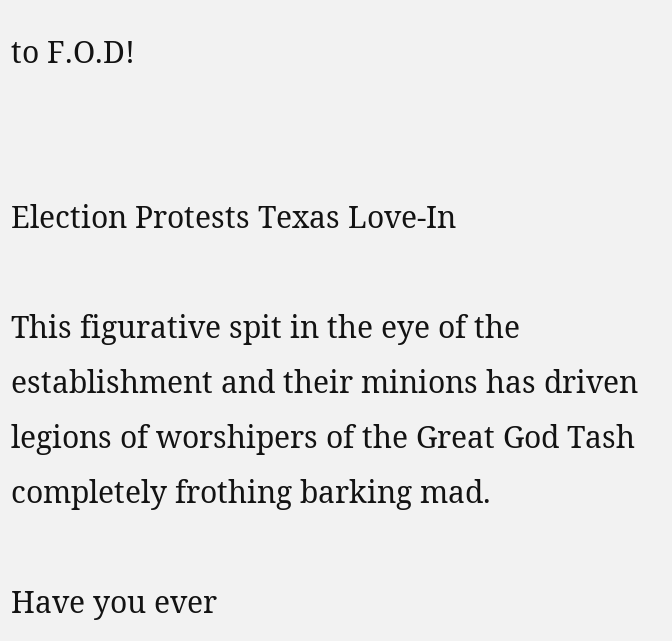to F.O.D!


Election Protests Texas Love-In

This figurative spit in the eye of the establishment and their minions has driven legions of worshipers of the Great God Tash completely frothing barking mad.

Have you ever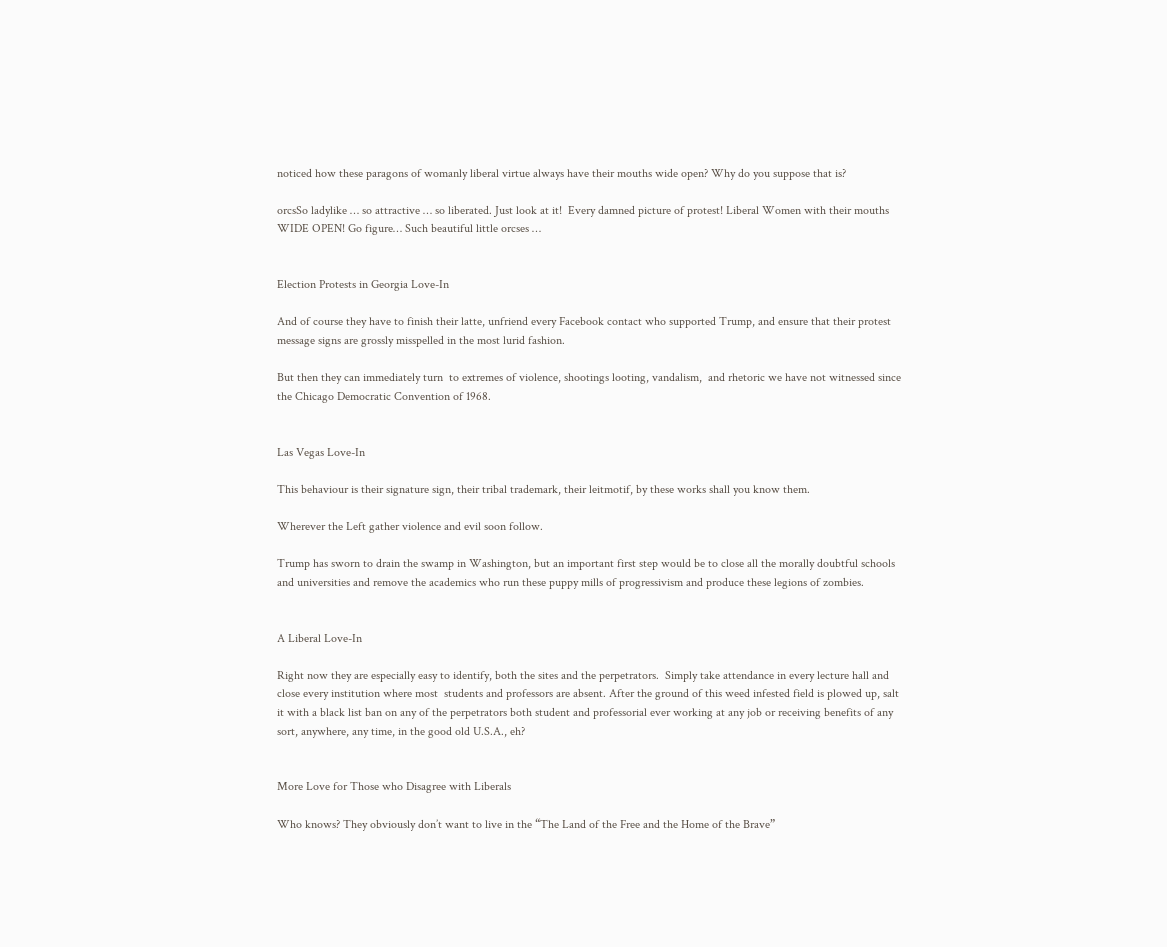noticed how these paragons of womanly liberal virtue always have their mouths wide open? Why do you suppose that is?

orcsSo ladylike … so attractive … so liberated. Just look at it!  Every damned picture of protest! Liberal Women with their mouths WIDE OPEN! Go figure… Such beautiful little orcses …


Election Protests in Georgia Love-In

And of course they have to finish their latte, unfriend every Facebook contact who supported Trump, and ensure that their protest message signs are grossly misspelled in the most lurid fashion.

But then they can immediately turn  to extremes of violence, shootings looting, vandalism,  and rhetoric we have not witnessed since the Chicago Democratic Convention of 1968.


Las Vegas Love-In

This behaviour is their signature sign, their tribal trademark, their leitmotif, by these works shall you know them.

Wherever the Left gather violence and evil soon follow.

Trump has sworn to drain the swamp in Washington, but an important first step would be to close all the morally doubtful schools and universities and remove the academics who run these puppy mills of progressivism and produce these legions of zombies.


A Liberal Love-In

Right now they are especially easy to identify, both the sites and the perpetrators.  Simply take attendance in every lecture hall and close every institution where most  students and professors are absent. After the ground of this weed infested field is plowed up, salt it with a black list ban on any of the perpetrators both student and professorial ever working at any job or receiving benefits of any sort, anywhere, any time, in the good old U.S.A., eh?


More Love for Those who Disagree with Liberals

Who knows? They obviously don’t want to live in the “The Land of the Free and the Home of the Brave”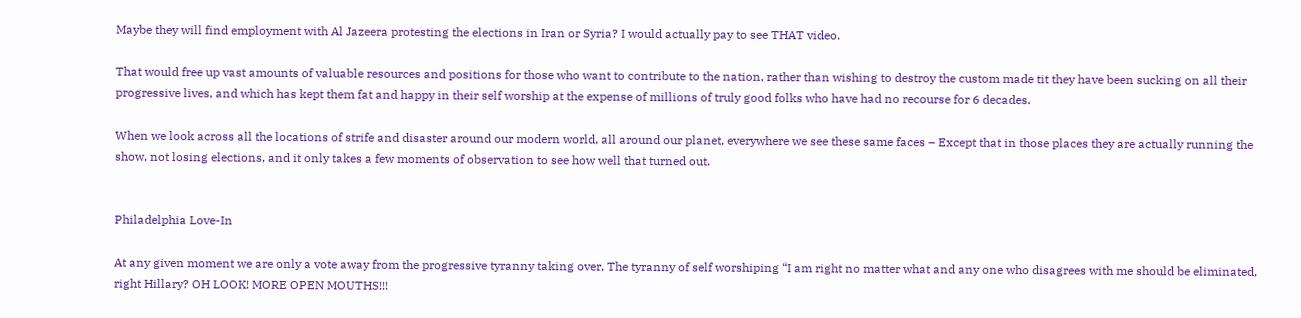Maybe they will find employment with Al Jazeera protesting the elections in Iran or Syria? I would actually pay to see THAT video.

That would free up vast amounts of valuable resources and positions for those who want to contribute to the nation, rather than wishing to destroy the custom made tit they have been sucking on all their progressive lives, and which has kept them fat and happy in their self worship at the expense of millions of truly good folks who have had no recourse for 6 decades.

When we look across all the locations of strife and disaster around our modern world, all around our planet, everywhere we see these same faces – Except that in those places they are actually running the show, not losing elections, and it only takes a few moments of observation to see how well that turned out.


Philadelphia Love-In

At any given moment we are only a vote away from the progressive tyranny taking over, The tyranny of self worshiping “I am right no matter what and any one who disagrees with me should be eliminated, right Hillary? OH LOOK! MORE OPEN MOUTHS!!!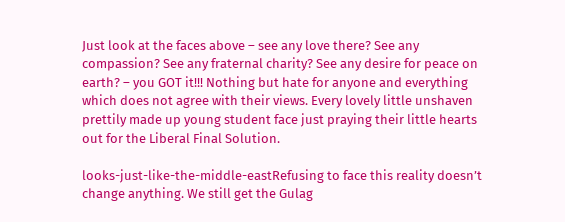Just look at the faces above – see any love there? See any compassion? See any fraternal charity? See any desire for peace on earth? – you GOT it!!! Nothing but hate for anyone and everything which does not agree with their views. Every lovely little unshaven prettily made up young student face just praying their little hearts out for the Liberal Final Solution.

looks-just-like-the-middle-eastRefusing to face this reality doesn’t change anything. We still get the Gulag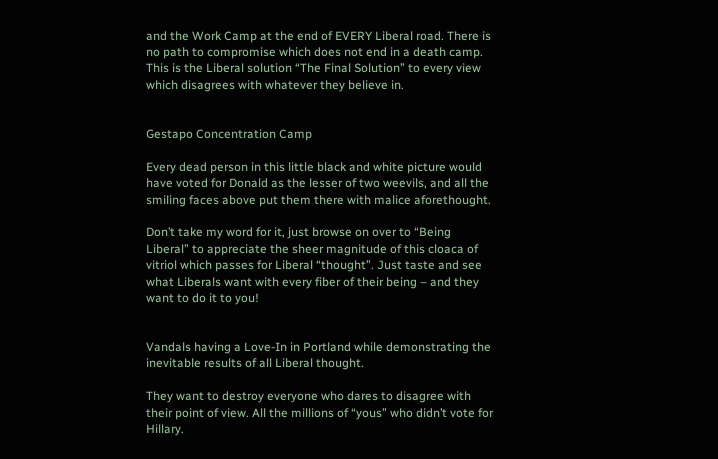and the Work Camp at the end of EVERY Liberal road. There is no path to compromise which does not end in a death camp. This is the Liberal solution “The Final Solution” to every view which disagrees with whatever they believe in.


Gestapo Concentration Camp

Every dead person in this little black and white picture would have voted for Donald as the lesser of two weevils, and all the smiling faces above put them there with malice aforethought.

Don’t take my word for it, just browse on over to “Being Liberal” to appreciate the sheer magnitude of this cloaca of vitriol which passes for Liberal “thought”. Just taste and see what Liberals want with every fiber of their being – and they want to do it to you!


Vandals having a Love-In in Portland while demonstrating the inevitable results of all Liberal thought.

They want to destroy everyone who dares to disagree with their point of view. All the millions of “yous” who didn’t vote for Hillary.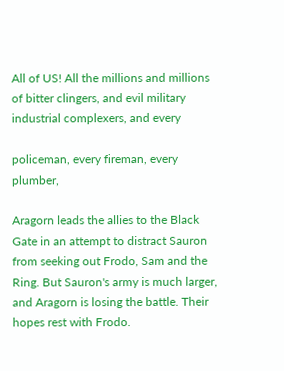All of US! All the millions and millions of bitter clingers, and evil military industrial complexers, and every

policeman, every fireman, every plumber,

Aragorn leads the allies to the Black Gate in an attempt to distract Sauron from seeking out Frodo, Sam and the Ring. But Sauron's army is much larger, and Aragorn is losing the battle. Their hopes rest with Frodo.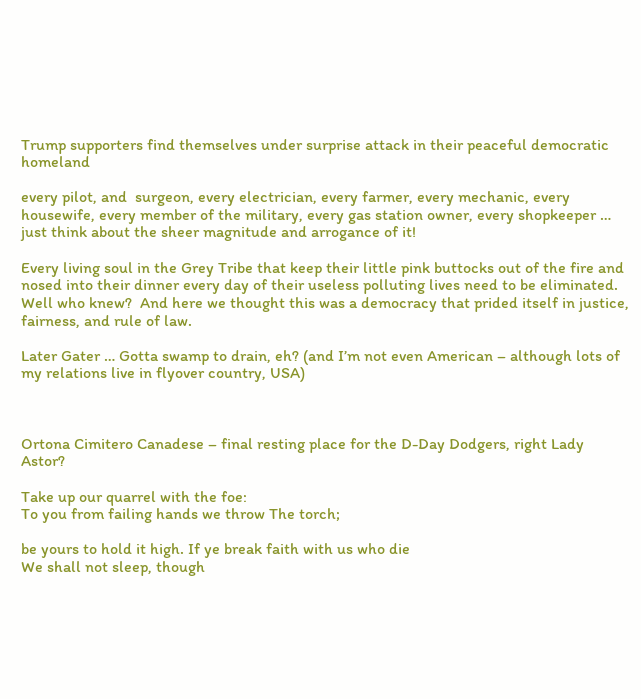Trump supporters find themselves under surprise attack in their peaceful democratic homeland

every pilot, and  surgeon, every electrician, every farmer, every mechanic, every housewife, every member of the military, every gas station owner, every shopkeeper … just think about the sheer magnitude and arrogance of it!

Every living soul in the Grey Tribe that keep their little pink buttocks out of the fire and nosed into their dinner every day of their useless polluting lives need to be eliminated. Well who knew?  And here we thought this was a democracy that prided itself in justice, fairness, and rule of law.

Later Gater … Gotta swamp to drain, eh? (and I’m not even American – although lots of my relations live in flyover country, USA)



Ortona Cimitero Canadese – final resting place for the D-Day Dodgers, right Lady Astor?

Take up our quarrel with the foe:
To you from failing hands we throw The torch;

be yours to hold it high. If ye break faith with us who die
We shall not sleep, though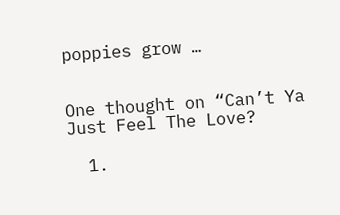poppies grow …


One thought on “Can’t Ya Just Feel The Love?

  1.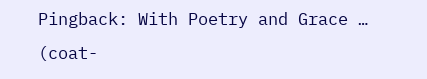Pingback: With Poetry and Grace … (coat-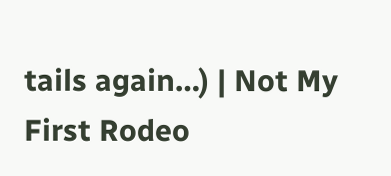tails again…) | Not My First Rodeo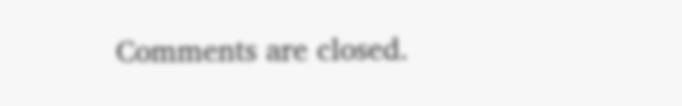Comments are closed.